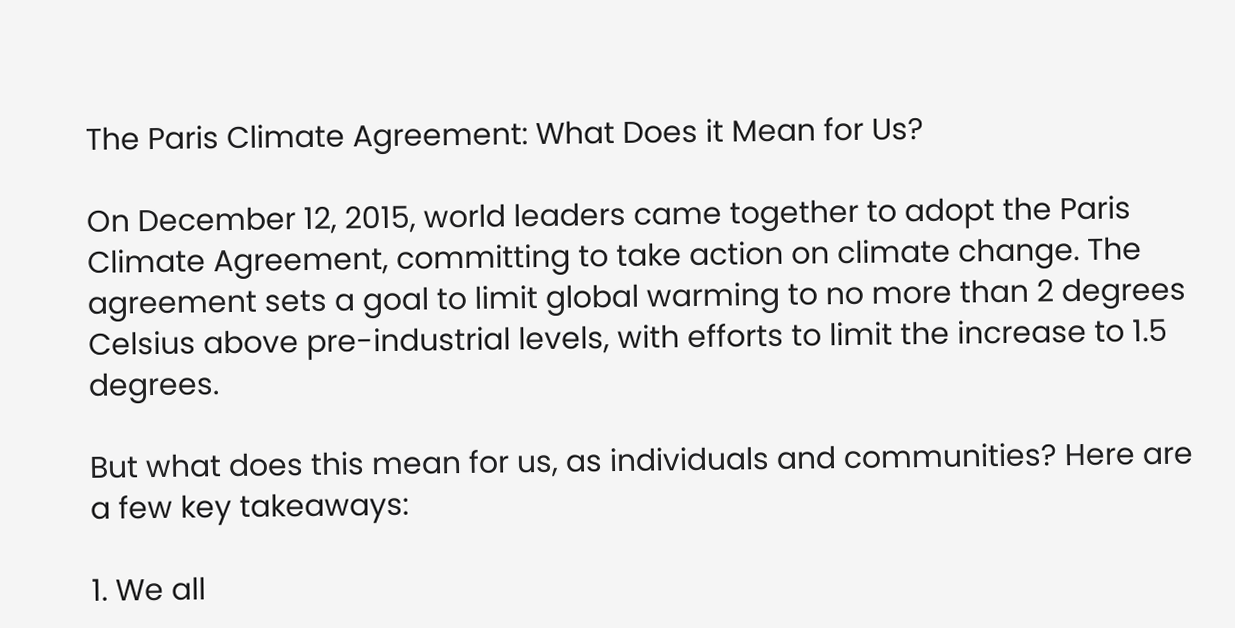The Paris Climate Agreement: What Does it Mean for Us?

On December 12, 2015, world leaders came together to adopt the Paris Climate Agreement, committing to take action on climate change. The agreement sets a goal to limit global warming to no more than 2 degrees Celsius above pre-industrial levels, with efforts to limit the increase to 1.5 degrees.

But what does this mean for us, as individuals and communities? Here are a few key takeaways:

1. We all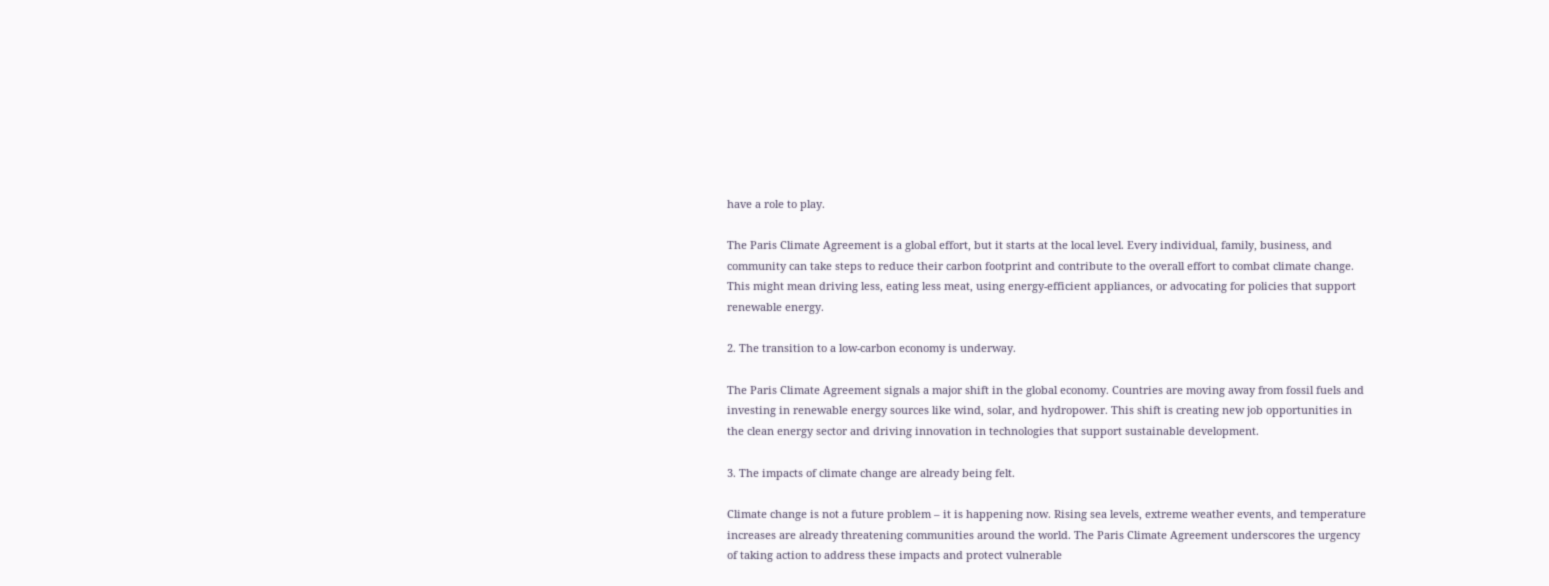have a role to play.

The Paris Climate Agreement is a global effort, but it starts at the local level. Every individual, family, business, and community can take steps to reduce their carbon footprint and contribute to the overall effort to combat climate change. This might mean driving less, eating less meat, using energy-efficient appliances, or advocating for policies that support renewable energy.

2. The transition to a low-carbon economy is underway.

The Paris Climate Agreement signals a major shift in the global economy. Countries are moving away from fossil fuels and investing in renewable energy sources like wind, solar, and hydropower. This shift is creating new job opportunities in the clean energy sector and driving innovation in technologies that support sustainable development.

3. The impacts of climate change are already being felt.

Climate change is not a future problem – it is happening now. Rising sea levels, extreme weather events, and temperature increases are already threatening communities around the world. The Paris Climate Agreement underscores the urgency of taking action to address these impacts and protect vulnerable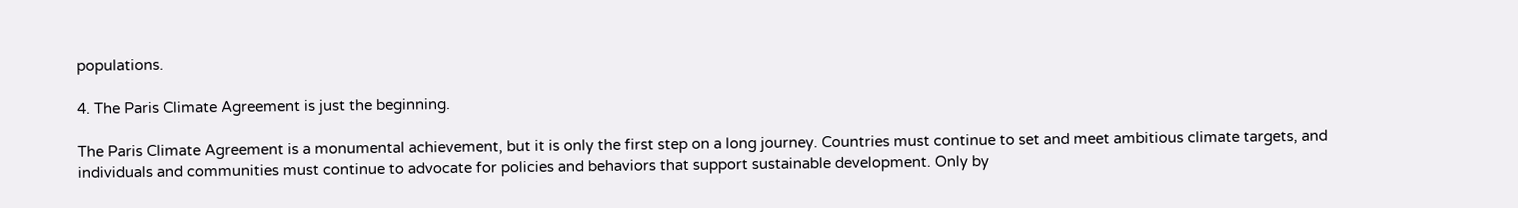populations.

4. The Paris Climate Agreement is just the beginning.

The Paris Climate Agreement is a monumental achievement, but it is only the first step on a long journey. Countries must continue to set and meet ambitious climate targets, and individuals and communities must continue to advocate for policies and behaviors that support sustainable development. Only by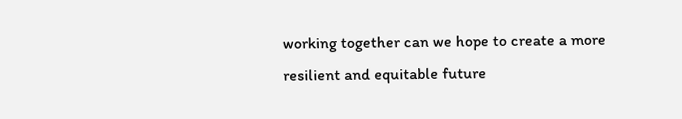working together can we hope to create a more resilient and equitable future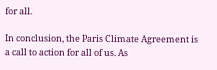for all.

In conclusion, the Paris Climate Agreement is a call to action for all of us. As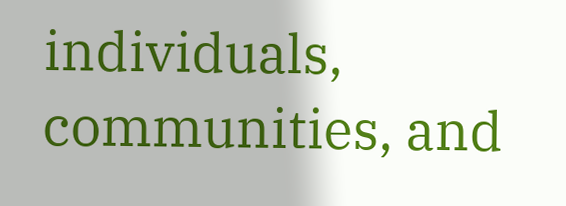individuals, communities, and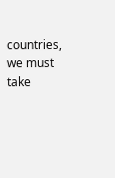countries, we must take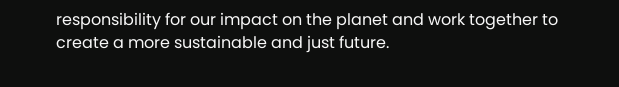responsibility for our impact on the planet and work together to create a more sustainable and just future.